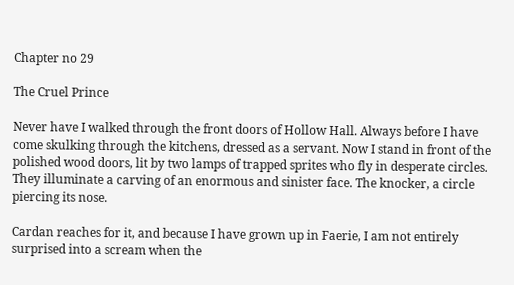Chapter no 29

The Cruel Prince

Never have I walked through the front doors of Hollow Hall. Always before I have come skulking through the kitchens, dressed as a servant. Now I stand in front of the polished wood doors, lit by two lamps of trapped sprites who fly in desperate circles. They illuminate a carving of an enormous and sinister face. The knocker, a circle piercing its nose.

Cardan reaches for it, and because I have grown up in Faerie, I am not entirely surprised into a scream when the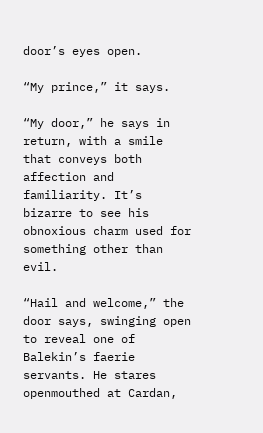door’s eyes open.

“My prince,” it says.

“My door,” he says in return, with a smile that conveys both affection and familiarity. It’s bizarre to see his obnoxious charm used for something other than evil.

“Hail and welcome,” the door says, swinging open to reveal one of Balekin’s faerie servants. He stares openmouthed at Cardan,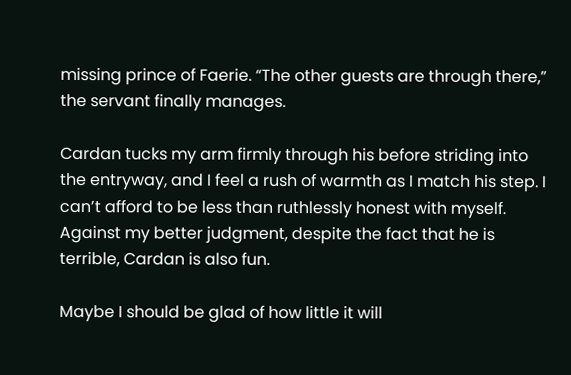missing prince of Faerie. “The other guests are through there,” the servant finally manages.

Cardan tucks my arm firmly through his before striding into the entryway, and I feel a rush of warmth as I match his step. I can’t afford to be less than ruthlessly honest with myself. Against my better judgment, despite the fact that he is terrible, Cardan is also fun.

Maybe I should be glad of how little it will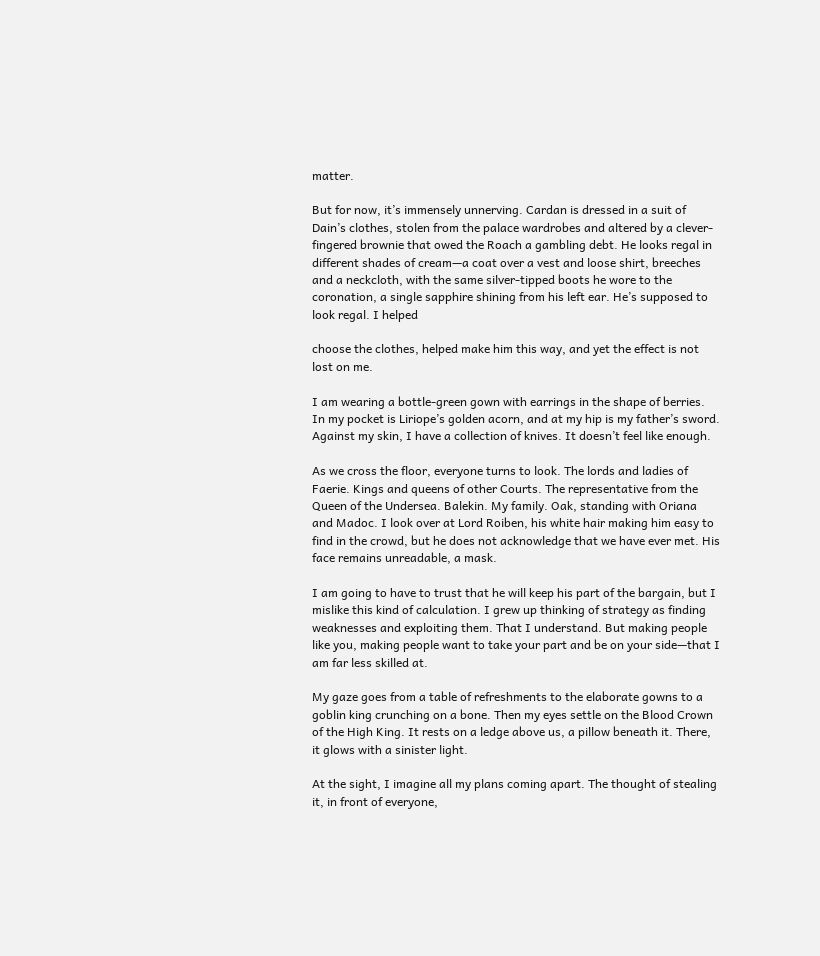matter.

But for now, it’s immensely unnerving. Cardan is dressed in a suit of Dain’s clothes, stolen from the palace wardrobes and altered by a clever-fingered brownie that owed the Roach a gambling debt. He looks regal in different shades of cream—a coat over a vest and loose shirt, breeches and a neckcloth, with the same silver-tipped boots he wore to the coronation, a single sapphire shining from his left ear. He’s supposed to look regal. I helped

choose the clothes, helped make him this way, and yet the effect is not lost on me.

I am wearing a bottle-green gown with earrings in the shape of berries. In my pocket is Liriope’s golden acorn, and at my hip is my father’s sword. Against my skin, I have a collection of knives. It doesn’t feel like enough.

As we cross the floor, everyone turns to look. The lords and ladies of Faerie. Kings and queens of other Courts. The representative from the Queen of the Undersea. Balekin. My family. Oak, standing with Oriana and Madoc. I look over at Lord Roiben, his white hair making him easy to find in the crowd, but he does not acknowledge that we have ever met. His face remains unreadable, a mask.

I am going to have to trust that he will keep his part of the bargain, but I mislike this kind of calculation. I grew up thinking of strategy as finding weaknesses and exploiting them. That I understand. But making people like you, making people want to take your part and be on your side—that I am far less skilled at.

My gaze goes from a table of refreshments to the elaborate gowns to a goblin king crunching on a bone. Then my eyes settle on the Blood Crown of the High King. It rests on a ledge above us, a pillow beneath it. There, it glows with a sinister light.

At the sight, I imagine all my plans coming apart. The thought of stealing it, in front of everyone,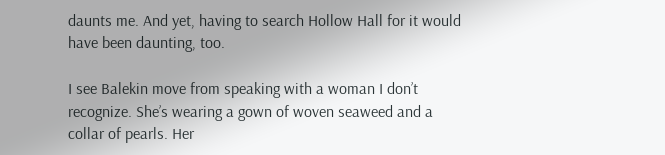daunts me. And yet, having to search Hollow Hall for it would have been daunting, too.

I see Balekin move from speaking with a woman I don’t recognize. She’s wearing a gown of woven seaweed and a collar of pearls. Her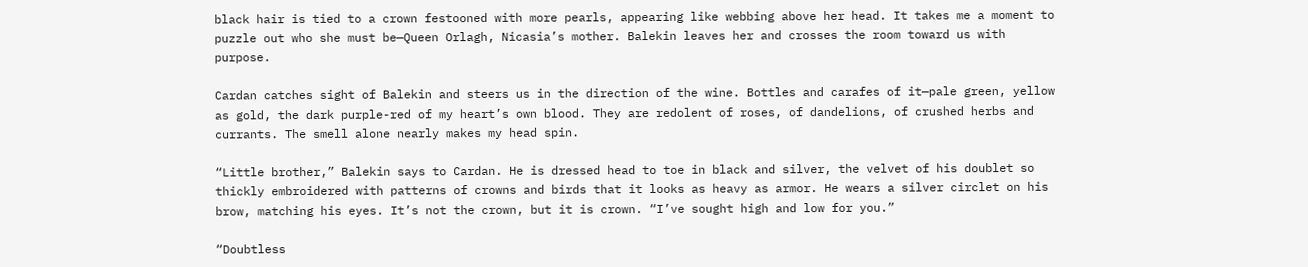black hair is tied to a crown festooned with more pearls, appearing like webbing above her head. It takes me a moment to puzzle out who she must be—Queen Orlagh, Nicasia’s mother. Balekin leaves her and crosses the room toward us with purpose.

Cardan catches sight of Balekin and steers us in the direction of the wine. Bottles and carafes of it—pale green, yellow as gold, the dark purple-red of my heart’s own blood. They are redolent of roses, of dandelions, of crushed herbs and currants. The smell alone nearly makes my head spin.

“Little brother,” Balekin says to Cardan. He is dressed head to toe in black and silver, the velvet of his doublet so thickly embroidered with patterns of crowns and birds that it looks as heavy as armor. He wears a silver circlet on his brow, matching his eyes. It’s not the crown, but it is crown. “I’ve sought high and low for you.”

“Doubtless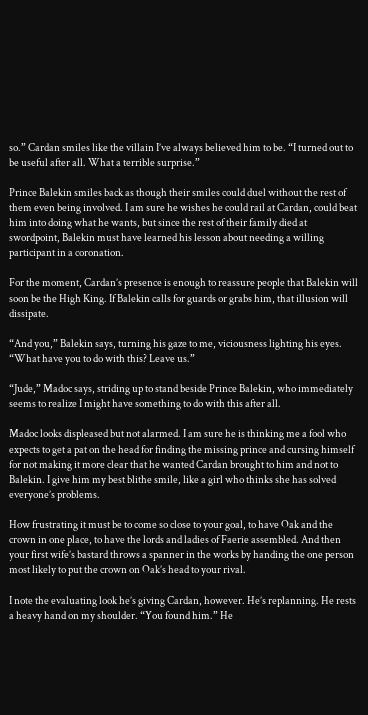so.” Cardan smiles like the villain I’ve always believed him to be. “I turned out to be useful after all. What a terrible surprise.”

Prince Balekin smiles back as though their smiles could duel without the rest of them even being involved. I am sure he wishes he could rail at Cardan, could beat him into doing what he wants, but since the rest of their family died at swordpoint, Balekin must have learned his lesson about needing a willing participant in a coronation.

For the moment, Cardan’s presence is enough to reassure people that Balekin will soon be the High King. If Balekin calls for guards or grabs him, that illusion will dissipate.

“And you,” Balekin says, turning his gaze to me, viciousness lighting his eyes. “What have you to do with this? Leave us.”

“Jude,” Madoc says, striding up to stand beside Prince Balekin, who immediately seems to realize I might have something to do with this after all.

Madoc looks displeased but not alarmed. I am sure he is thinking me a fool who expects to get a pat on the head for finding the missing prince and cursing himself for not making it more clear that he wanted Cardan brought to him and not to Balekin. I give him my best blithe smile, like a girl who thinks she has solved everyone’s problems.

How frustrating it must be to come so close to your goal, to have Oak and the crown in one place, to have the lords and ladies of Faerie assembled. And then your first wife’s bastard throws a spanner in the works by handing the one person most likely to put the crown on Oak’s head to your rival.

I note the evaluating look he’s giving Cardan, however. He’s replanning. He rests a heavy hand on my shoulder. “You found him.” He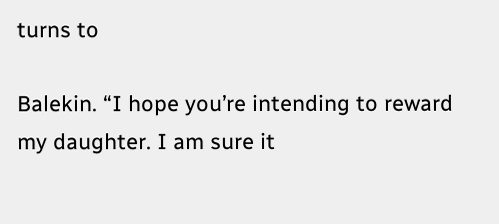turns to

Balekin. “I hope you’re intending to reward my daughter. I am sure it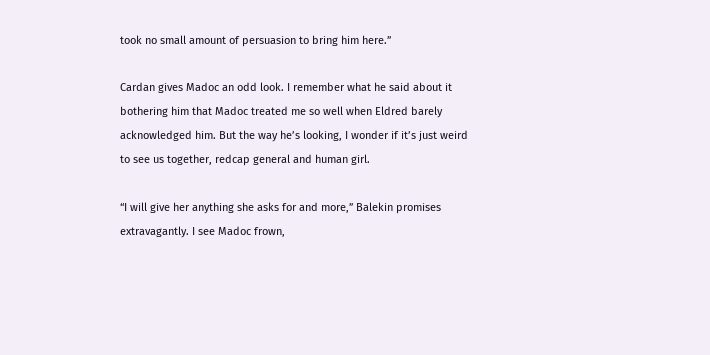took no small amount of persuasion to bring him here.”

Cardan gives Madoc an odd look. I remember what he said about it bothering him that Madoc treated me so well when Eldred barely acknowledged him. But the way he’s looking, I wonder if it’s just weird to see us together, redcap general and human girl.

“I will give her anything she asks for and more,” Balekin promises extravagantly. I see Madoc frown,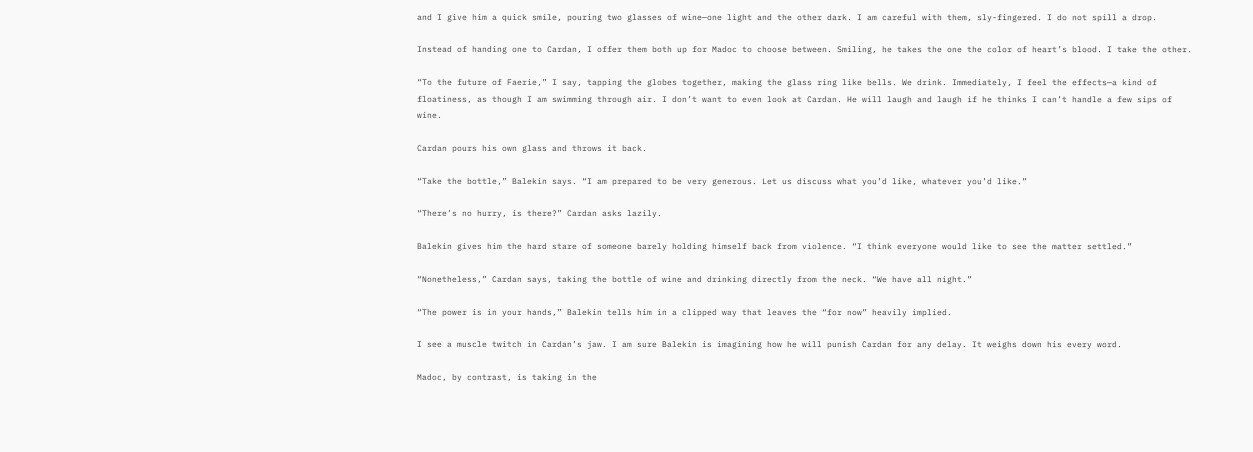and I give him a quick smile, pouring two glasses of wine—one light and the other dark. I am careful with them, sly-fingered. I do not spill a drop.

Instead of handing one to Cardan, I offer them both up for Madoc to choose between. Smiling, he takes the one the color of heart’s blood. I take the other.

“To the future of Faerie,” I say, tapping the globes together, making the glass ring like bells. We drink. Immediately, I feel the effects—a kind of floatiness, as though I am swimming through air. I don’t want to even look at Cardan. He will laugh and laugh if he thinks I can’t handle a few sips of wine.

Cardan pours his own glass and throws it back.

“Take the bottle,” Balekin says. “I am prepared to be very generous. Let us discuss what you’d like, whatever you’d like.”

“There’s no hurry, is there?” Cardan asks lazily.

Balekin gives him the hard stare of someone barely holding himself back from violence. “I think everyone would like to see the matter settled.”

“Nonetheless,” Cardan says, taking the bottle of wine and drinking directly from the neck. “We have all night.”

“The power is in your hands,” Balekin tells him in a clipped way that leaves the “for now” heavily implied.

I see a muscle twitch in Cardan’s jaw. I am sure Balekin is imagining how he will punish Cardan for any delay. It weighs down his every word.

Madoc, by contrast, is taking in the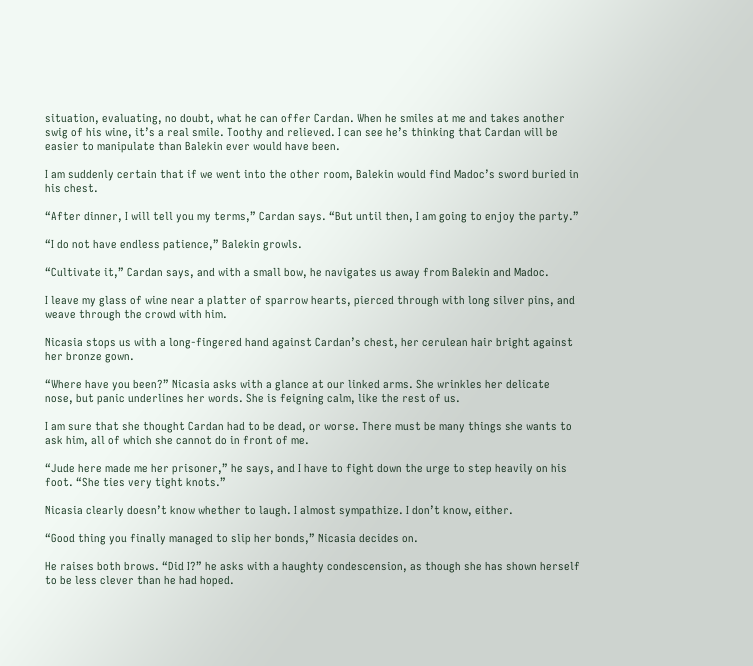situation, evaluating, no doubt, what he can offer Cardan. When he smiles at me and takes another swig of his wine, it’s a real smile. Toothy and relieved. I can see he’s thinking that Cardan will be easier to manipulate than Balekin ever would have been.

I am suddenly certain that if we went into the other room, Balekin would find Madoc’s sword buried in his chest.

“After dinner, I will tell you my terms,” Cardan says. “But until then, I am going to enjoy the party.”

“I do not have endless patience,” Balekin growls.

“Cultivate it,” Cardan says, and with a small bow, he navigates us away from Balekin and Madoc.

I leave my glass of wine near a platter of sparrow hearts, pierced through with long silver pins, and weave through the crowd with him.

Nicasia stops us with a long-fingered hand against Cardan’s chest, her cerulean hair bright against her bronze gown.

“Where have you been?” Nicasia asks with a glance at our linked arms. She wrinkles her delicate nose, but panic underlines her words. She is feigning calm, like the rest of us.

I am sure that she thought Cardan had to be dead, or worse. There must be many things she wants to ask him, all of which she cannot do in front of me.

“Jude here made me her prisoner,” he says, and I have to fight down the urge to step heavily on his foot. “She ties very tight knots.”

Nicasia clearly doesn’t know whether to laugh. I almost sympathize. I don’t know, either.

“Good thing you finally managed to slip her bonds,” Nicasia decides on.

He raises both brows. “Did I?” he asks with a haughty condescension, as though she has shown herself to be less clever than he had hoped.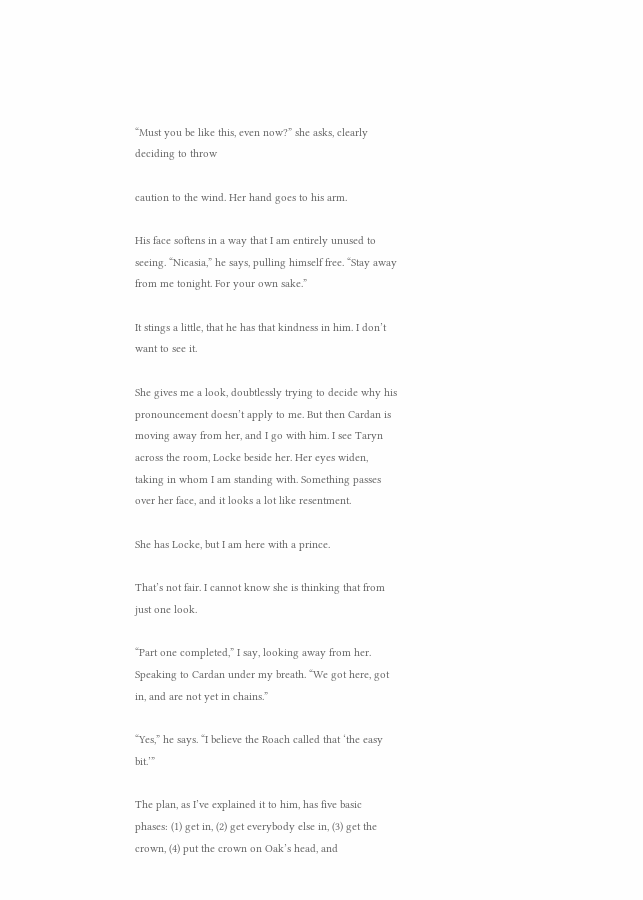“Must you be like this, even now?” she asks, clearly deciding to throw

caution to the wind. Her hand goes to his arm.

His face softens in a way that I am entirely unused to seeing. “Nicasia,” he says, pulling himself free. “Stay away from me tonight. For your own sake.”

It stings a little, that he has that kindness in him. I don’t want to see it.

She gives me a look, doubtlessly trying to decide why his pronouncement doesn’t apply to me. But then Cardan is moving away from her, and I go with him. I see Taryn across the room, Locke beside her. Her eyes widen, taking in whom I am standing with. Something passes over her face, and it looks a lot like resentment.

She has Locke, but I am here with a prince.

That’s not fair. I cannot know she is thinking that from just one look.

“Part one completed,” I say, looking away from her. Speaking to Cardan under my breath. “We got here, got in, and are not yet in chains.”

“Yes,” he says. “I believe the Roach called that ‘the easy bit.’”

The plan, as I’ve explained it to him, has five basic phases: (1) get in, (2) get everybody else in, (3) get the crown, (4) put the crown on Oak’s head, and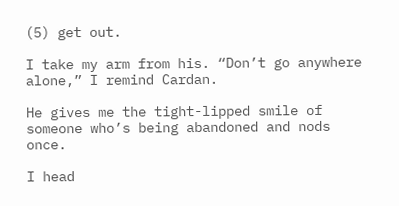(5) get out.

I take my arm from his. “Don’t go anywhere alone,” I remind Cardan.

He gives me the tight-lipped smile of someone who’s being abandoned and nods once.

I head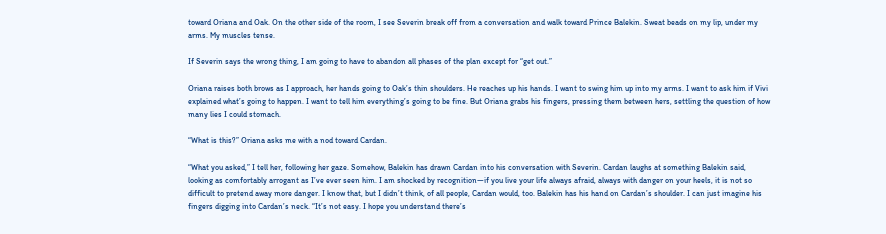toward Oriana and Oak. On the other side of the room, I see Severin break off from a conversation and walk toward Prince Balekin. Sweat beads on my lip, under my arms. My muscles tense.

If Severin says the wrong thing, I am going to have to abandon all phases of the plan except for “get out.”

Oriana raises both brows as I approach, her hands going to Oak’s thin shoulders. He reaches up his hands. I want to swing him up into my arms. I want to ask him if Vivi explained what’s going to happen. I want to tell him everything’s going to be fine. But Oriana grabs his fingers, pressing them between hers, settling the question of how many lies I could stomach.

“What is this?” Oriana asks me with a nod toward Cardan.

“What you asked,” I tell her, following her gaze. Somehow, Balekin has drawn Cardan into his conversation with Severin. Cardan laughs at something Balekin said, looking as comfortably arrogant as I’ve ever seen him. I am shocked by recognition—if you live your life always afraid, always with danger on your heels, it is not so difficult to pretend away more danger. I know that, but I didn’t think, of all people, Cardan would, too. Balekin has his hand on Cardan’s shoulder. I can just imagine his fingers digging into Cardan’s neck. “It’s not easy. I hope you understand there’s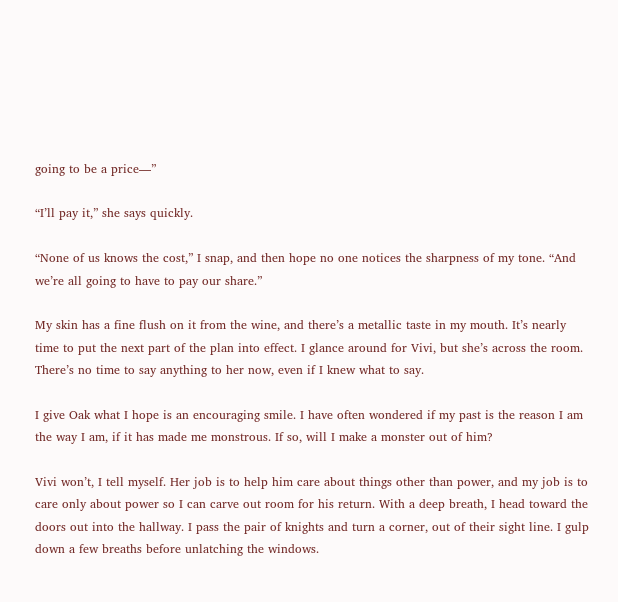going to be a price—”

“I’ll pay it,” she says quickly.

“None of us knows the cost,” I snap, and then hope no one notices the sharpness of my tone. “And we’re all going to have to pay our share.”

My skin has a fine flush on it from the wine, and there’s a metallic taste in my mouth. It’s nearly time to put the next part of the plan into effect. I glance around for Vivi, but she’s across the room. There’s no time to say anything to her now, even if I knew what to say.

I give Oak what I hope is an encouraging smile. I have often wondered if my past is the reason I am the way I am, if it has made me monstrous. If so, will I make a monster out of him?

Vivi won’t, I tell myself. Her job is to help him care about things other than power, and my job is to care only about power so I can carve out room for his return. With a deep breath, I head toward the doors out into the hallway. I pass the pair of knights and turn a corner, out of their sight line. I gulp down a few breaths before unlatching the windows.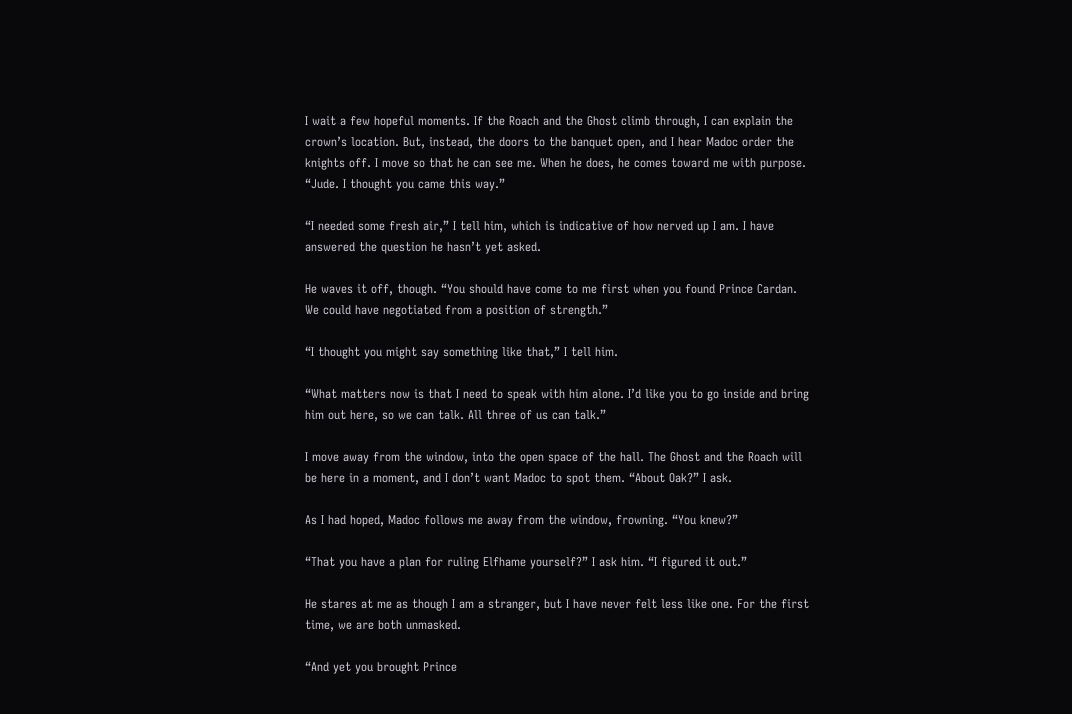I wait a few hopeful moments. If the Roach and the Ghost climb through, I can explain the crown’s location. But, instead, the doors to the banquet open, and I hear Madoc order the knights off. I move so that he can see me. When he does, he comes toward me with purpose. “Jude. I thought you came this way.”

“I needed some fresh air,” I tell him, which is indicative of how nerved up I am. I have answered the question he hasn’t yet asked.

He waves it off, though. “You should have come to me first when you found Prince Cardan. We could have negotiated from a position of strength.”

“I thought you might say something like that,” I tell him.

“What matters now is that I need to speak with him alone. I’d like you to go inside and bring him out here, so we can talk. All three of us can talk.”

I move away from the window, into the open space of the hall. The Ghost and the Roach will be here in a moment, and I don’t want Madoc to spot them. “About Oak?” I ask.

As I had hoped, Madoc follows me away from the window, frowning. “You knew?”

“That you have a plan for ruling Elfhame yourself?” I ask him. “I figured it out.”

He stares at me as though I am a stranger, but I have never felt less like one. For the first time, we are both unmasked.

“And yet you brought Prince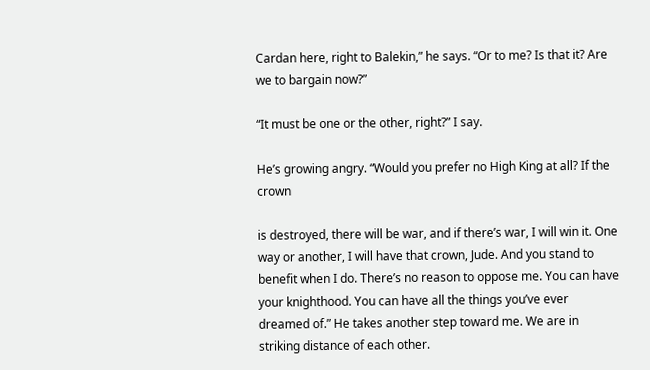Cardan here, right to Balekin,” he says. “Or to me? Is that it? Are we to bargain now?”

“It must be one or the other, right?” I say.

He’s growing angry. “Would you prefer no High King at all? If the crown

is destroyed, there will be war, and if there’s war, I will win it. One way or another, I will have that crown, Jude. And you stand to benefit when I do. There’s no reason to oppose me. You can have your knighthood. You can have all the things you’ve ever dreamed of.” He takes another step toward me. We are in striking distance of each other.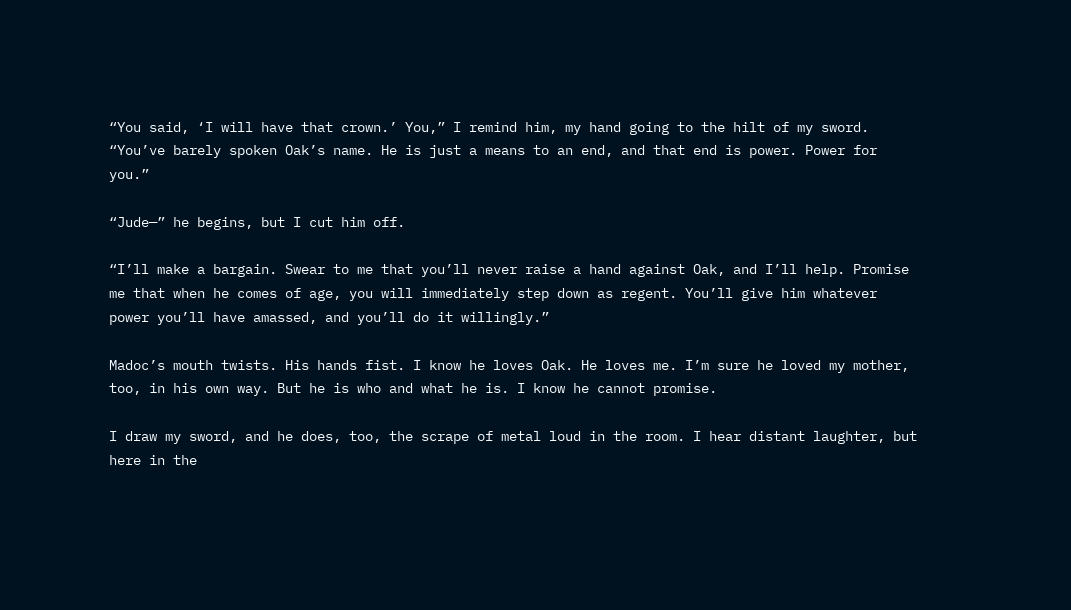“You said, ‘I will have that crown.’ You,” I remind him, my hand going to the hilt of my sword. “You’ve barely spoken Oak’s name. He is just a means to an end, and that end is power. Power for you.”

“Jude—” he begins, but I cut him off.

“I’ll make a bargain. Swear to me that you’ll never raise a hand against Oak, and I’ll help. Promise me that when he comes of age, you will immediately step down as regent. You’ll give him whatever power you’ll have amassed, and you’ll do it willingly.”

Madoc’s mouth twists. His hands fist. I know he loves Oak. He loves me. I’m sure he loved my mother, too, in his own way. But he is who and what he is. I know he cannot promise.

I draw my sword, and he does, too, the scrape of metal loud in the room. I hear distant laughter, but here in the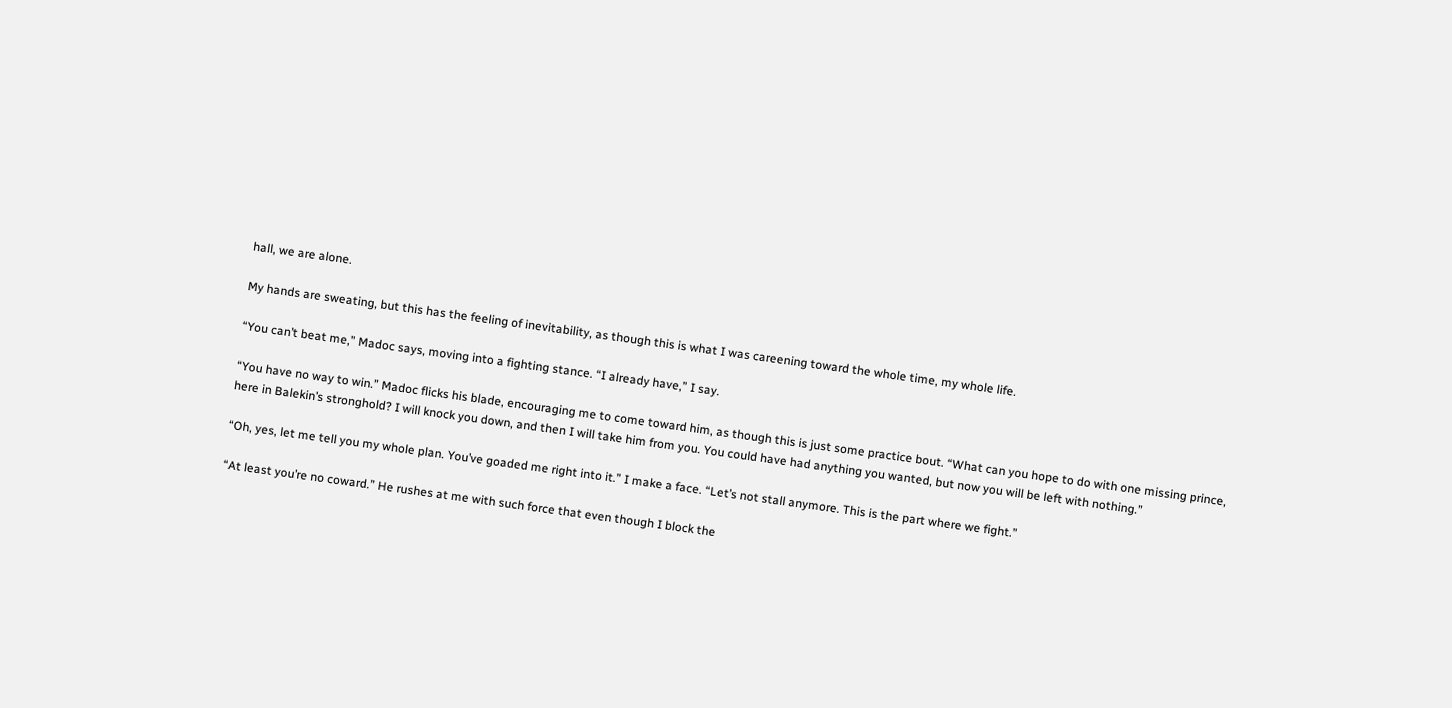hall, we are alone.

My hands are sweating, but this has the feeling of inevitability, as though this is what I was careening toward the whole time, my whole life.

“You can’t beat me,” Madoc says, moving into a fighting stance. “I already have,” I say.

“You have no way to win.” Madoc flicks his blade, encouraging me to come toward him, as though this is just some practice bout. “What can you hope to do with one missing prince, here in Balekin’s stronghold? I will knock you down, and then I will take him from you. You could have had anything you wanted, but now you will be left with nothing.”

“Oh, yes, let me tell you my whole plan. You’ve goaded me right into it.” I make a face. “Let’s not stall anymore. This is the part where we fight.”

“At least you’re no coward.” He rushes at me with such force that even though I block the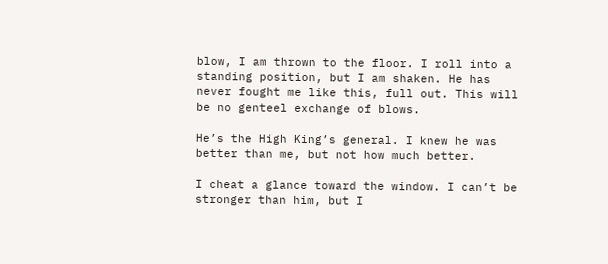blow, I am thrown to the floor. I roll into a standing position, but I am shaken. He has never fought me like this, full out. This will be no genteel exchange of blows.

He’s the High King’s general. I knew he was better than me, but not how much better.

I cheat a glance toward the window. I can’t be stronger than him, but I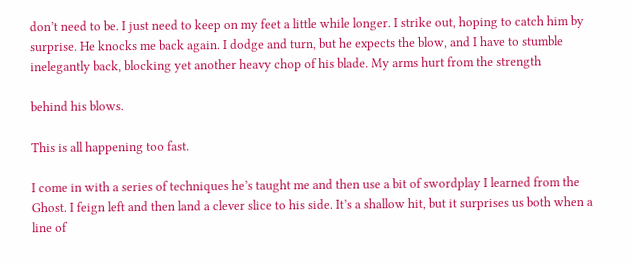don’t need to be. I just need to keep on my feet a little while longer. I strike out, hoping to catch him by surprise. He knocks me back again. I dodge and turn, but he expects the blow, and I have to stumble inelegantly back, blocking yet another heavy chop of his blade. My arms hurt from the strength

behind his blows.

This is all happening too fast.

I come in with a series of techniques he’s taught me and then use a bit of swordplay I learned from the Ghost. I feign left and then land a clever slice to his side. It’s a shallow hit, but it surprises us both when a line of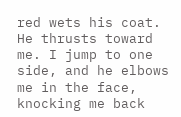red wets his coat. He thrusts toward me. I jump to one side, and he elbows me in the face, knocking me back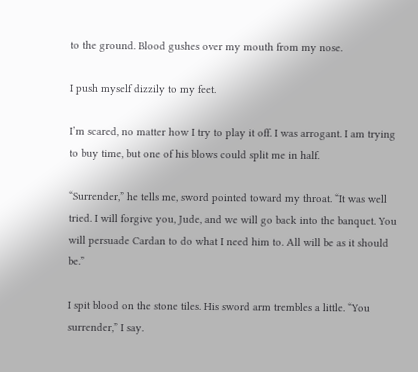to the ground. Blood gushes over my mouth from my nose.

I push myself dizzily to my feet.

I’m scared, no matter how I try to play it off. I was arrogant. I am trying to buy time, but one of his blows could split me in half.

“Surrender,” he tells me, sword pointed toward my throat. “It was well tried. I will forgive you, Jude, and we will go back into the banquet. You will persuade Cardan to do what I need him to. All will be as it should be.”

I spit blood on the stone tiles. His sword arm trembles a little. “You surrender,” I say.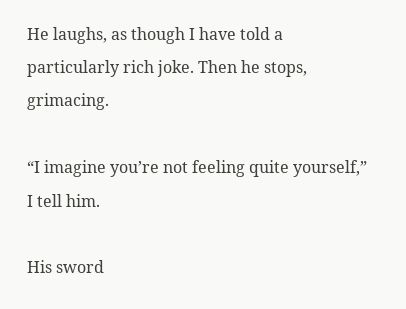He laughs, as though I have told a particularly rich joke. Then he stops, grimacing.

“I imagine you’re not feeling quite yourself,” I tell him.

His sword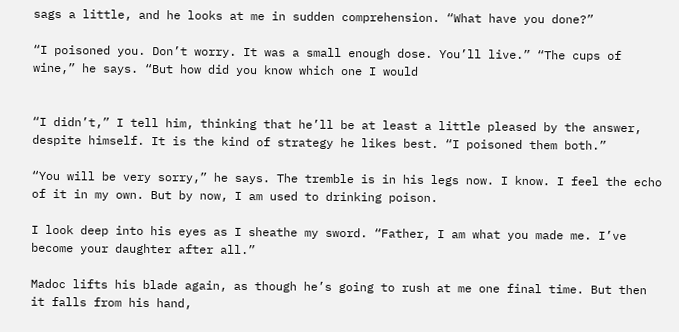sags a little, and he looks at me in sudden comprehension. “What have you done?”

“I poisoned you. Don’t worry. It was a small enough dose. You’ll live.” “The cups of wine,” he says. “But how did you know which one I would


“I didn’t,” I tell him, thinking that he’ll be at least a little pleased by the answer, despite himself. It is the kind of strategy he likes best. “I poisoned them both.”

“You will be very sorry,” he says. The tremble is in his legs now. I know. I feel the echo of it in my own. But by now, I am used to drinking poison.

I look deep into his eyes as I sheathe my sword. “Father, I am what you made me. I’ve become your daughter after all.”

Madoc lifts his blade again, as though he’s going to rush at me one final time. But then it falls from his hand,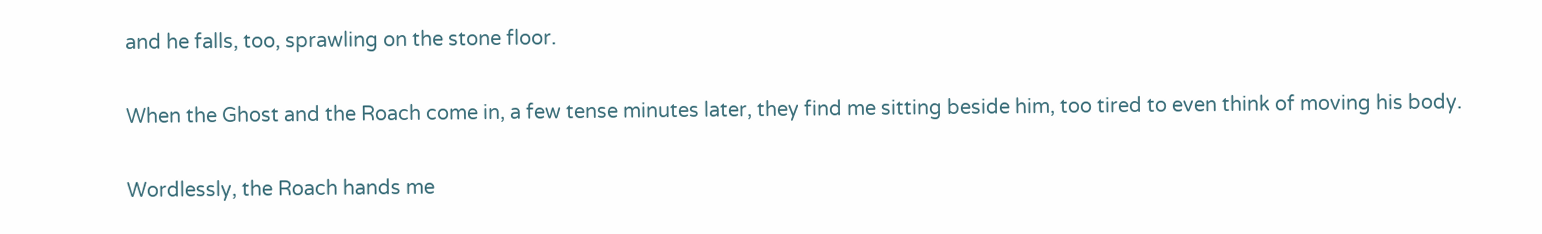and he falls, too, sprawling on the stone floor.

When the Ghost and the Roach come in, a few tense minutes later, they find me sitting beside him, too tired to even think of moving his body.

Wordlessly, the Roach hands me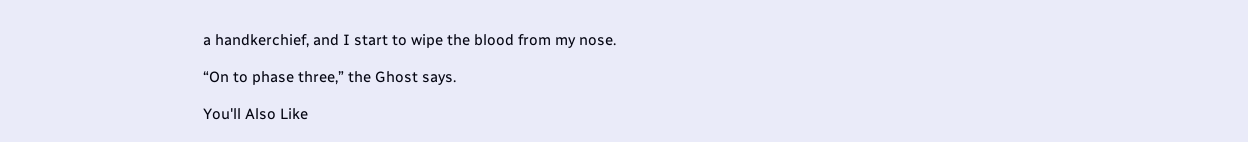a handkerchief, and I start to wipe the blood from my nose.

“On to phase three,” the Ghost says.

You'll Also Like